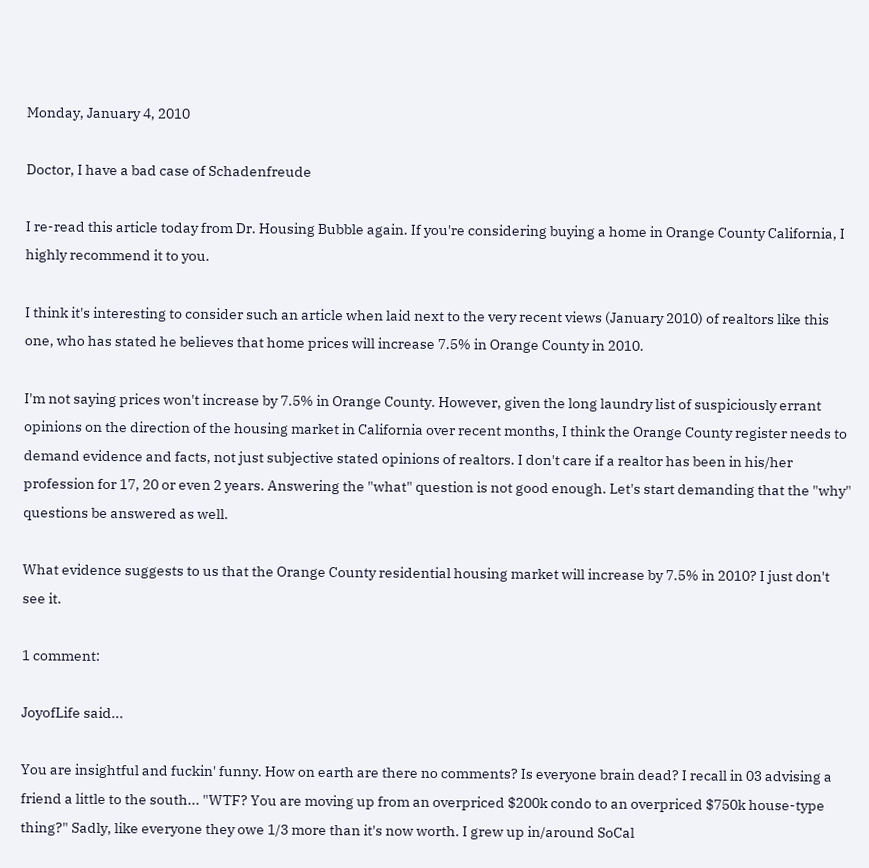Monday, January 4, 2010

Doctor, I have a bad case of Schadenfreude

I re-read this article today from Dr. Housing Bubble again. If you're considering buying a home in Orange County California, I highly recommend it to you.

I think it's interesting to consider such an article when laid next to the very recent views (January 2010) of realtors like this one, who has stated he believes that home prices will increase 7.5% in Orange County in 2010.

I'm not saying prices won't increase by 7.5% in Orange County. However, given the long laundry list of suspiciously errant opinions on the direction of the housing market in California over recent months, I think the Orange County register needs to demand evidence and facts, not just subjective stated opinions of realtors. I don't care if a realtor has been in his/her profession for 17, 20 or even 2 years. Answering the "what" question is not good enough. Let's start demanding that the "why" questions be answered as well.

What evidence suggests to us that the Orange County residential housing market will increase by 7.5% in 2010? I just don't see it.

1 comment:

JoyofLife said...

You are insightful and fuckin' funny. How on earth are there no comments? Is everyone brain dead? I recall in 03 advising a friend a little to the south... "WTF? You are moving up from an overpriced $200k condo to an overpriced $750k house-type thing?" Sadly, like everyone they owe 1/3 more than it's now worth. I grew up in/around SoCal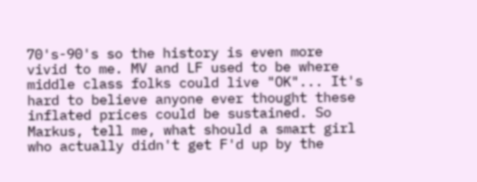70's-90's so the history is even more vivid to me. MV and LF used to be where middle class folks could live "OK"... It's hard to believe anyone ever thought these inflated prices could be sustained. So Markus, tell me, what should a smart girl who actually didn't get F'd up by the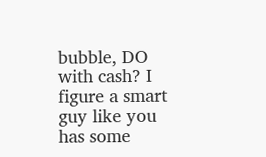bubble, DO with cash? I figure a smart guy like you has some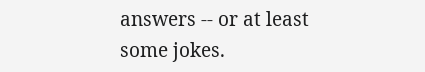answers -- or at least some jokes.